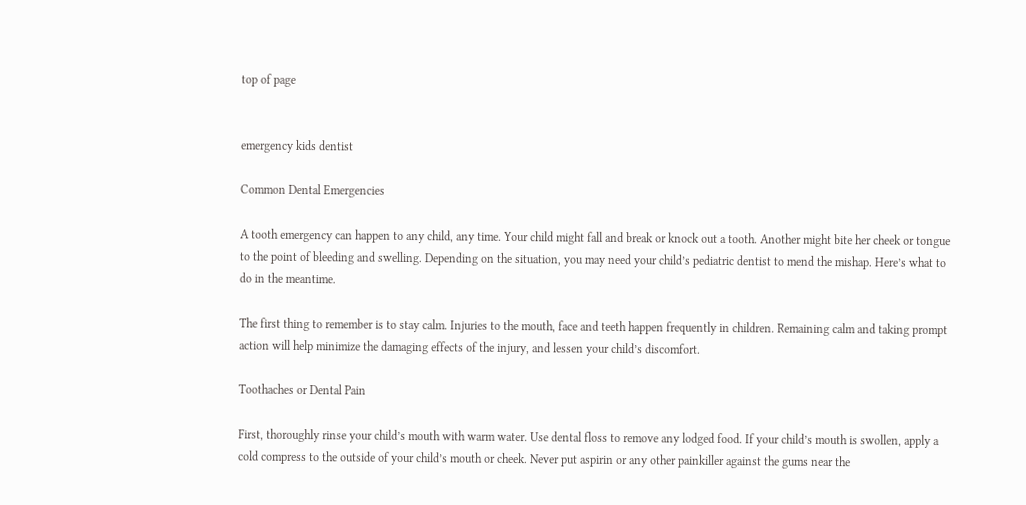top of page


emergency kids dentist

Common Dental Emergencies

A tooth emergency can happen to any child, any time. Your child might fall and break or knock out a tooth. Another might bite her cheek or tongue to the point of bleeding and swelling. Depending on the situation, you may need your child’s pediatric dentist to mend the mishap. Here’s what to do in the meantime.

The first thing to remember is to stay calm. Injuries to the mouth, face and teeth happen frequently in children. Remaining calm and taking prompt action will help minimize the damaging effects of the injury, and lessen your child’s discomfort.

Toothaches or Dental Pain

First, thoroughly rinse your child’s mouth with warm water. Use dental floss to remove any lodged food. If your child’s mouth is swollen, apply a cold compress to the outside of your child’s mouth or cheek. Never put aspirin or any other painkiller against the gums near the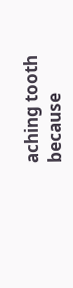aching tooth because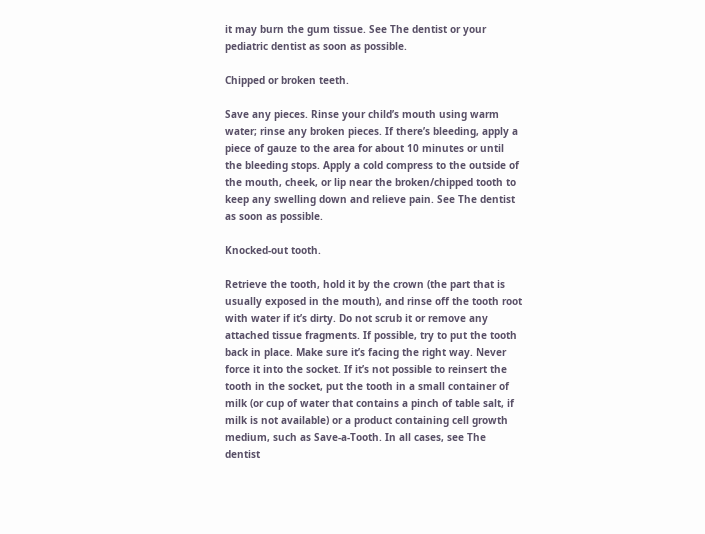it may burn the gum tissue. See The dentist or your pediatric dentist as soon as possible.

Chipped or broken teeth.

Save any pieces. Rinse your child’s mouth using warm water; rinse any broken pieces. If there’s bleeding, apply a piece of gauze to the area for about 10 minutes or until the bleeding stops. Apply a cold compress to the outside of the mouth, cheek, or lip near the broken/chipped tooth to keep any swelling down and relieve pain. See The dentist as soon as possible.

Knocked-out tooth.

Retrieve the tooth, hold it by the crown (the part that is usually exposed in the mouth), and rinse off the tooth root with water if it’s dirty. Do not scrub it or remove any attached tissue fragments. If possible, try to put the tooth back in place. Make sure it’s facing the right way. Never force it into the socket. If it’s not possible to reinsert the tooth in the socket, put the tooth in a small container of milk (or cup of water that contains a pinch of table salt, if milk is not available) or a product containing cell growth medium, such as Save-a-Tooth. In all cases, see The dentist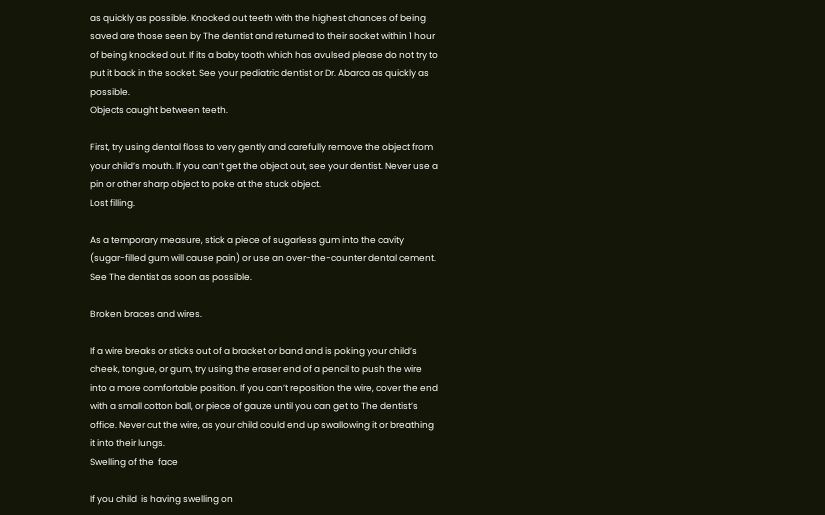as quickly as possible. Knocked out teeth with the highest chances of being saved are those seen by The dentist and returned to their socket within 1 hour of being knocked out. If its a baby tooth which has avulsed please do not try to put it back in the socket. See your pediatric dentist or Dr. Abarca as quickly as possible.
Objects caught between teeth.

First, try using dental floss to very gently and carefully remove the object from your child’s mouth. If you can’t get the object out, see your dentist. Never use a pin or other sharp object to poke at the stuck object.
Lost filling.

As a temporary measure, stick a piece of sugarless gum into the cavity (sugar-filled gum will cause pain) or use an over-the-counter dental cement. See The dentist as soon as possible.

Broken braces and wires.

If a wire breaks or sticks out of a bracket or band and is poking your child’s cheek, tongue, or gum, try using the eraser end of a pencil to push the wire into a more comfortable position. If you can’t reposition the wire, cover the end with a small cotton ball, or piece of gauze until you can get to The dentist’s office. Never cut the wire, as your child could end up swallowing it or breathing it into their lungs.
Swelling of the  face

If you child  is having swelling on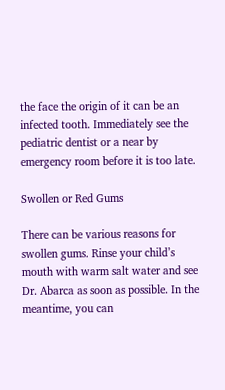the face the origin of it can be an infected tooth. Immediately see the pediatric dentist or a near by emergency room before it is too late.

Swollen or Red Gums

There can be various reasons for swollen gums. Rinse your child’s mouth with warm salt water and see Dr. Abarca as soon as possible. In the meantime, you can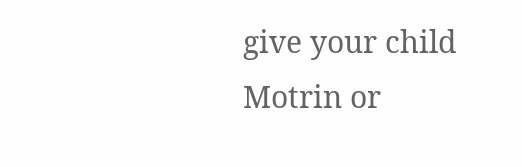give your child Motrin or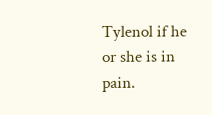Tylenol if he or she is in pain.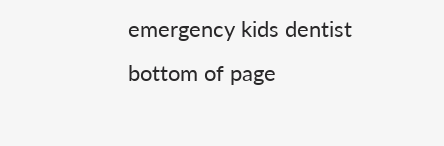emergency kids dentist
bottom of page